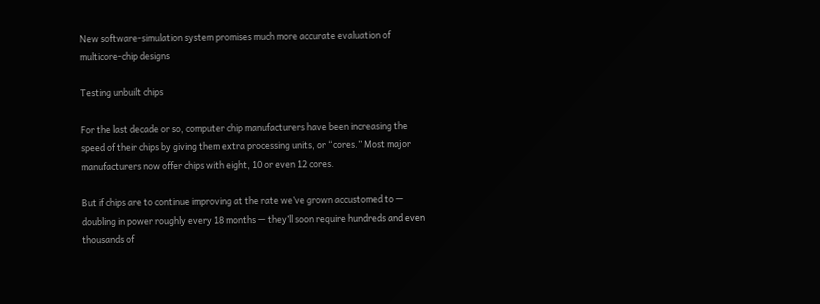New software-simulation system promises much more accurate evaluation of multicore-chip designs

Testing unbuilt chips

For the last decade or so, computer chip manufacturers have been increasing the speed of their chips by giving them extra processing units, or “cores.” Most major manufacturers now offer chips with eight, 10 or even 12 cores.

But if chips are to continue improving at the rate we’ve grown accustomed to — doubling in power roughly every 18 months — they’ll soon require hundreds and even thousands of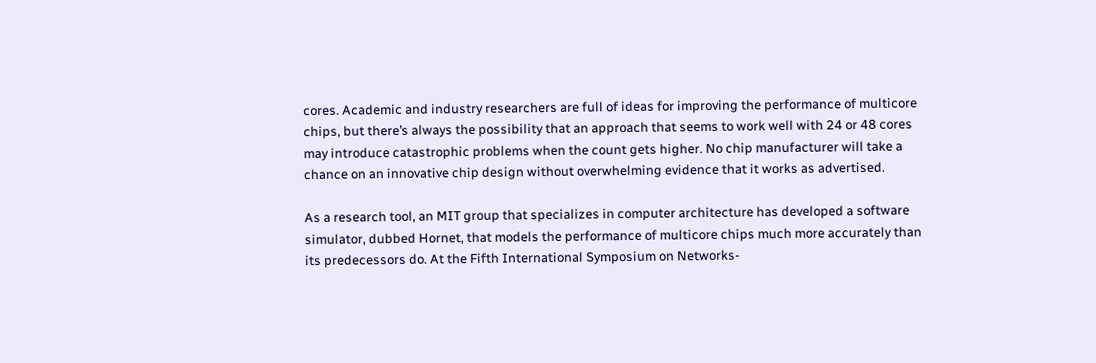cores. Academic and industry researchers are full of ideas for improving the performance of multicore chips, but there’s always the possibility that an approach that seems to work well with 24 or 48 cores may introduce catastrophic problems when the count gets higher. No chip manufacturer will take a chance on an innovative chip design without overwhelming evidence that it works as advertised.

As a research tool, an MIT group that specializes in computer architecture has developed a software simulator, dubbed Hornet, that models the performance of multicore chips much more accurately than its predecessors do. At the Fifth International Symposium on Networks-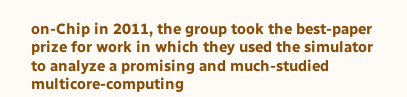on-Chip in 2011, the group took the best-paper prize for work in which they used the simulator to analyze a promising and much-studied multicore-computing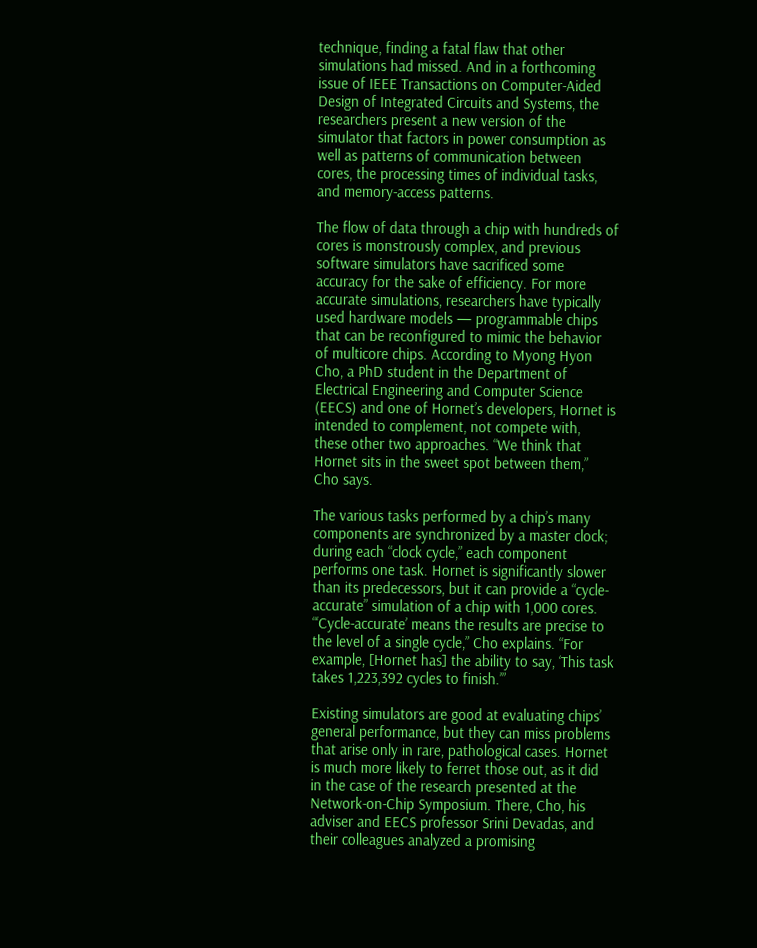technique, finding a fatal flaw that other simulations had missed. And in a forthcoming issue of IEEE Transactions on Computer-Aided Design of Integrated Circuits and Systems, the researchers present a new version of the simulator that factors in power consumption as well as patterns of communication between cores, the processing times of individual tasks, and memory-access patterns.

The flow of data through a chip with hundreds of cores is monstrously complex, and previous software simulators have sacrificed some accuracy for the sake of efficiency. For more accurate simulations, researchers have typically used hardware models — programmable chips that can be reconfigured to mimic the behavior of multicore chips. According to Myong Hyon Cho, a PhD student in the Department of Electrical Engineering and Computer Science (EECS) and one of Hornet’s developers, Hornet is intended to complement, not compete with, these other two approaches. “We think that Hornet sits in the sweet spot between them,” Cho says.

The various tasks performed by a chip’s many components are synchronized by a master clock; during each “clock cycle,” each component performs one task. Hornet is significantly slower than its predecessors, but it can provide a “cycle-accurate” simulation of a chip with 1,000 cores. “‘Cycle-accurate’ means the results are precise to the level of a single cycle,” Cho explains. “For example, [Hornet has] the ability to say, ‘This task takes 1,223,392 cycles to finish.’”

Existing simulators are good at evaluating chips’ general performance, but they can miss problems that arise only in rare, pathological cases. Hornet is much more likely to ferret those out, as it did in the case of the research presented at the Network-on-Chip Symposium. There, Cho, his adviser and EECS professor Srini Devadas, and their colleagues analyzed a promising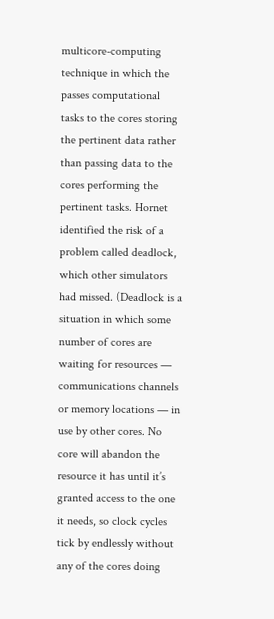multicore-computing technique in which the passes computational tasks to the cores storing the pertinent data rather than passing data to the cores performing the pertinent tasks. Hornet identified the risk of a problem called deadlock, which other simulators had missed. (Deadlock is a situation in which some number of cores are waiting for resources — communications channels or memory locations — in use by other cores. No core will abandon the resource it has until it’s granted access to the one it needs, so clock cycles tick by endlessly without any of the cores doing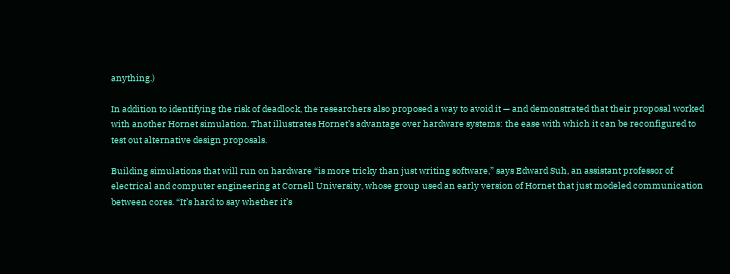anything.)

In addition to identifying the risk of deadlock, the researchers also proposed a way to avoid it — and demonstrated that their proposal worked with another Hornet simulation. That illustrates Hornet’s advantage over hardware systems: the ease with which it can be reconfigured to test out alternative design proposals.

Building simulations that will run on hardware “is more tricky than just writing software,” says Edward Suh, an assistant professor of electrical and computer engineering at Cornell University, whose group used an early version of Hornet that just modeled communication between cores. “It’s hard to say whether it’s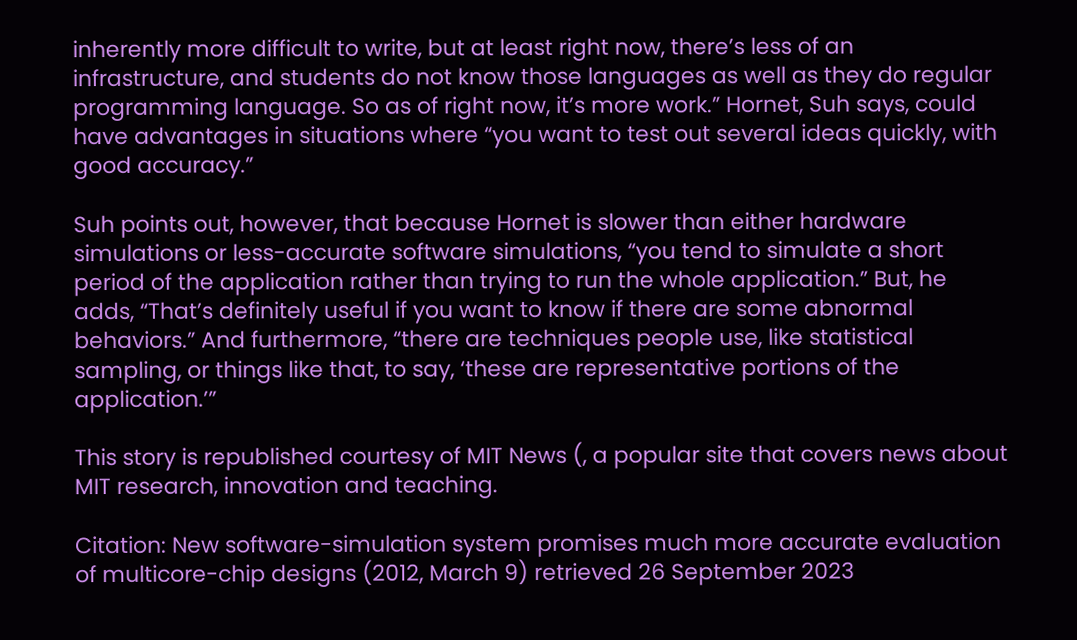inherently more difficult to write, but at least right now, there’s less of an infrastructure, and students do not know those languages as well as they do regular programming language. So as of right now, it’s more work.” Hornet, Suh says, could have advantages in situations where “you want to test out several ideas quickly, with good accuracy.”

Suh points out, however, that because Hornet is slower than either hardware simulations or less-accurate software simulations, “you tend to simulate a short period of the application rather than trying to run the whole application.” But, he adds, “That’s definitely useful if you want to know if there are some abnormal behaviors.” And furthermore, “there are techniques people use, like statistical sampling, or things like that, to say, ‘these are representative portions of the application.’”

This story is republished courtesy of MIT News (, a popular site that covers news about MIT research, innovation and teaching.

Citation: New software-simulation system promises much more accurate evaluation of multicore-chip designs (2012, March 9) retrieved 26 September 2023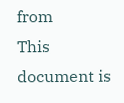from
This document is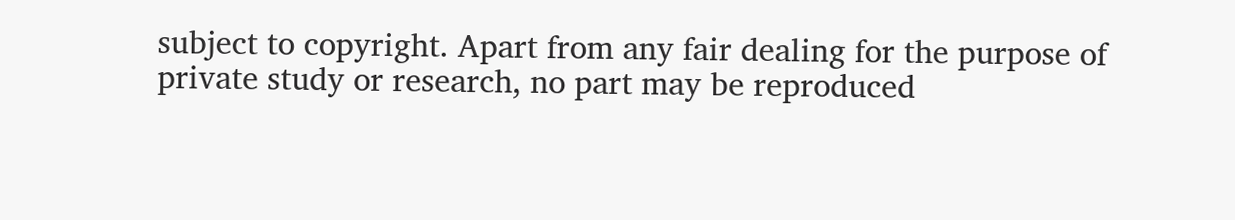subject to copyright. Apart from any fair dealing for the purpose of private study or research, no part may be reproduced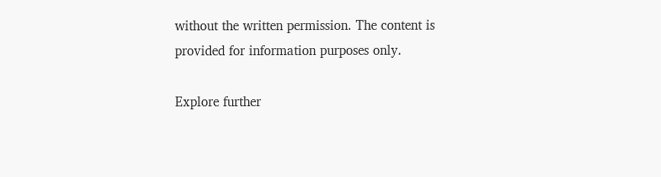without the written permission. The content is provided for information purposes only.

Explore further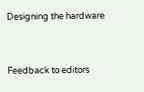Designing the hardware


Feedback to editors